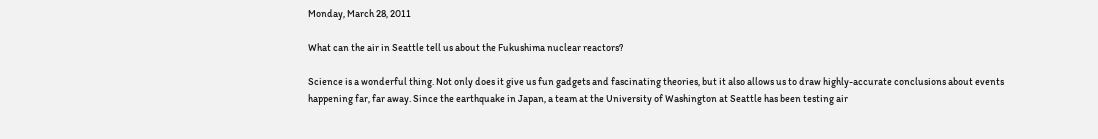Monday, March 28, 2011

What can the air in Seattle tell us about the Fukushima nuclear reactors?

Science is a wonderful thing. Not only does it give us fun gadgets and fascinating theories, but it also allows us to draw highly-accurate conclusions about events happening far, far away. Since the earthquake in Japan, a team at the University of Washington at Seattle has been testing air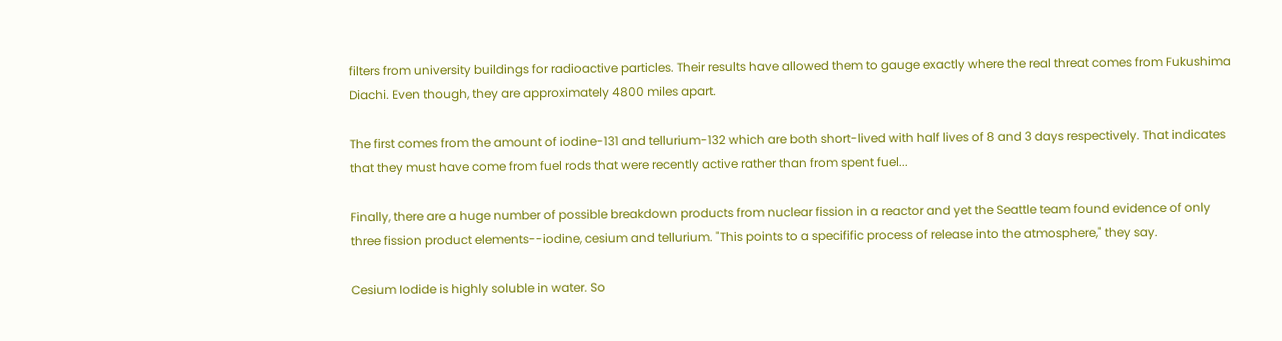filters from university buildings for radioactive particles. Their results have allowed them to gauge exactly where the real threat comes from Fukushima Diachi. Even though, they are approximately 4800 miles apart.

The first comes from the amount of iodine-131 and tellurium-132 which are both short-lived with half lives of 8 and 3 days respectively. That indicates that they must have come from fuel rods that were recently active rather than from spent fuel...

Finally, there are a huge number of possible breakdown products from nuclear fission in a reactor and yet the Seattle team found evidence of only three fission product elements--iodine, cesium and tellurium. "This points to a specifific process of release into the atmosphere," they say.

Cesium Iodide is highly soluble in water. So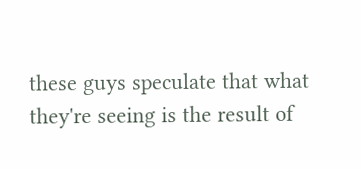these guys speculate that what they're seeing is the result of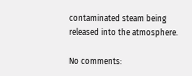contaminated steam being released into the atmosphere.

No comments: